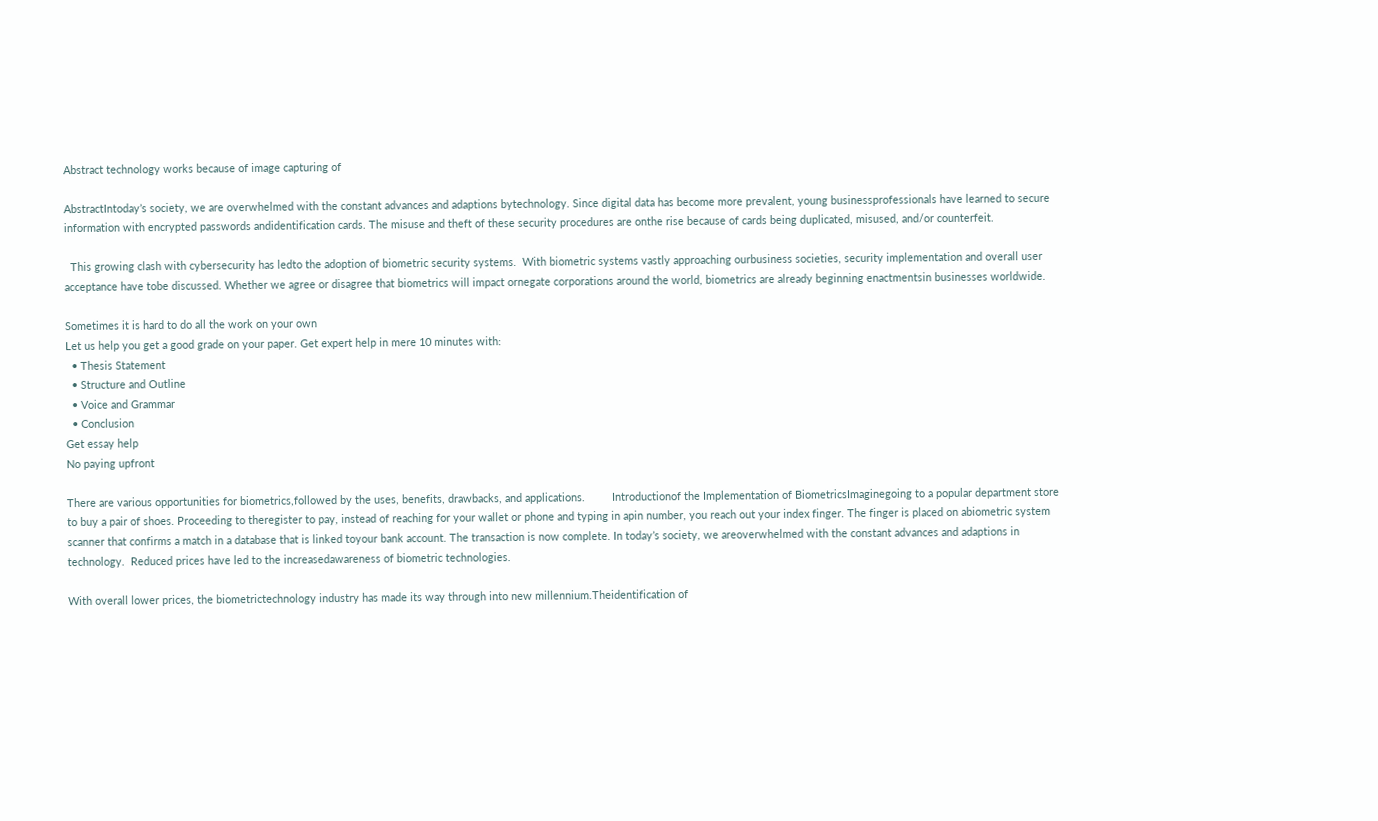Abstract technology works because of image capturing of

AbstractIntoday’s society, we are overwhelmed with the constant advances and adaptions bytechnology. Since digital data has become more prevalent, young businessprofessionals have learned to secure information with encrypted passwords andidentification cards. The misuse and theft of these security procedures are onthe rise because of cards being duplicated, misused, and/or counterfeit.

  This growing clash with cybersecurity has ledto the adoption of biometric security systems.  With biometric systems vastly approaching ourbusiness societies, security implementation and overall user acceptance have tobe discussed. Whether we agree or disagree that biometrics will impact ornegate corporations around the world, biometrics are already beginning enactmentsin businesses worldwide.

Sometimes it is hard to do all the work on your own
Let us help you get a good grade on your paper. Get expert help in mere 10 minutes with:
  • Thesis Statement
  • Structure and Outline
  • Voice and Grammar
  • Conclusion
Get essay help
No paying upfront

There are various opportunities for biometrics,followed by the uses, benefits, drawbacks, and applications.         Introductionof the Implementation of BiometricsImaginegoing to a popular department store to buy a pair of shoes. Proceeding to theregister to pay, instead of reaching for your wallet or phone and typing in apin number, you reach out your index finger. The finger is placed on abiometric system scanner that confirms a match in a database that is linked toyour bank account. The transaction is now complete. In today’s society, we areoverwhelmed with the constant advances and adaptions in technology.  Reduced prices have led to the increasedawareness of biometric technologies.

With overall lower prices, the biometrictechnology industry has made its way through into new millennium.Theidentification of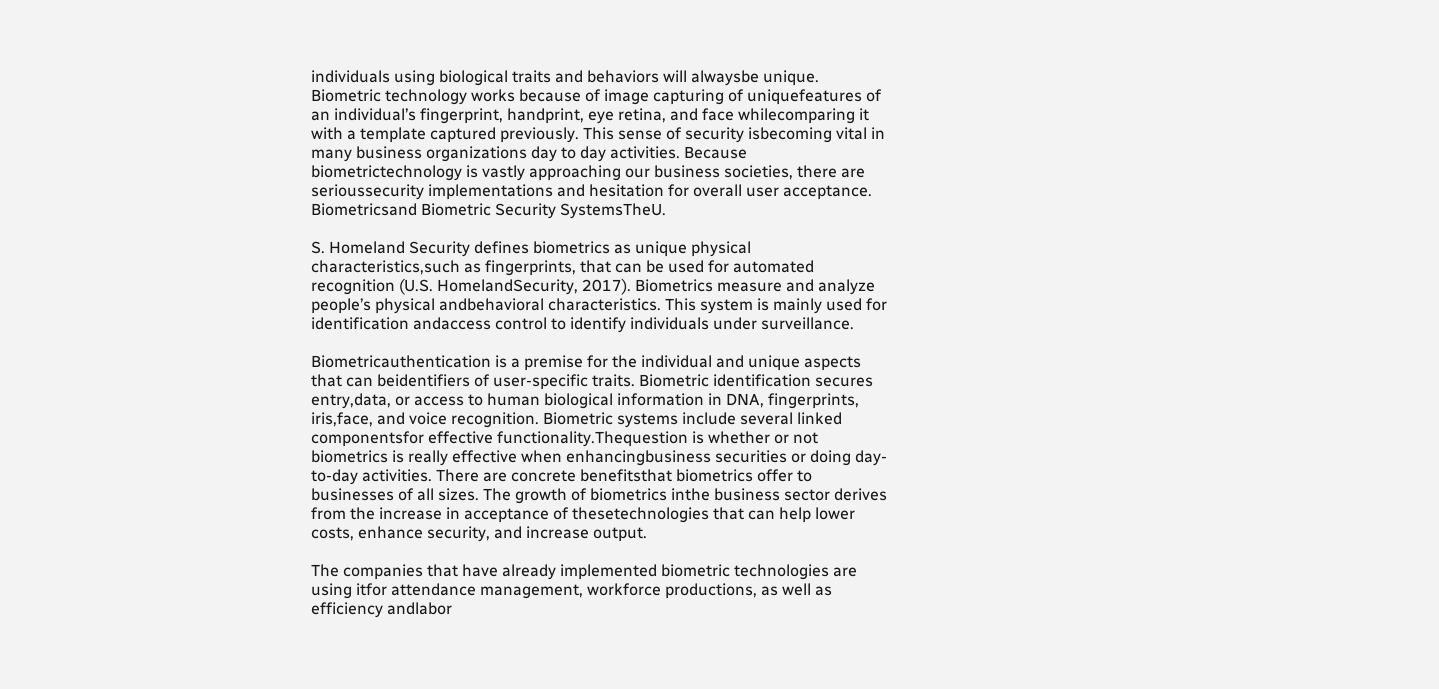individuals using biological traits and behaviors will alwaysbe unique. Biometric technology works because of image capturing of uniquefeatures of an individual’s fingerprint, handprint, eye retina, and face whilecomparing it with a template captured previously. This sense of security isbecoming vital in many business organizations day to day activities. Because biometrictechnology is vastly approaching our business societies, there are serioussecurity implementations and hesitation for overall user acceptance. Biometricsand Biometric Security SystemsTheU.

S. Homeland Security defines biometrics as unique physical characteristics,such as fingerprints, that can be used for automated recognition (U.S. HomelandSecurity, 2017). Biometrics measure and analyze people’s physical andbehavioral characteristics. This system is mainly used for identification andaccess control to identify individuals under surveillance.

Biometricauthentication is a premise for the individual and unique aspects that can beidentifiers of user-specific traits. Biometric identification secures entry,data, or access to human biological information in DNA, fingerprints, iris,face, and voice recognition. Biometric systems include several linked componentsfor effective functionality.Thequestion is whether or not biometrics is really effective when enhancingbusiness securities or doing day-to-day activities. There are concrete benefitsthat biometrics offer to businesses of all sizes. The growth of biometrics inthe business sector derives from the increase in acceptance of thesetechnologies that can help lower costs, enhance security, and increase output.

The companies that have already implemented biometric technologies are using itfor attendance management, workforce productions, as well as efficiency andlabor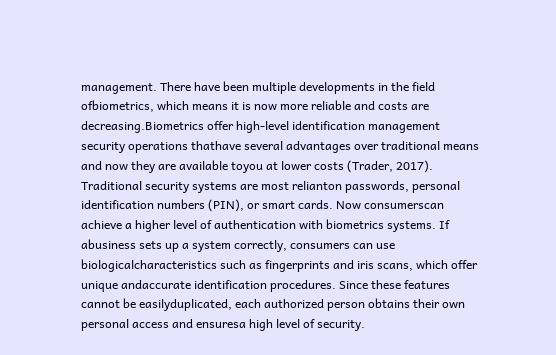management. There have been multiple developments in the field ofbiometrics, which means it is now more reliable and costs are decreasing.Biometrics offer high-level identification management security operations thathave several advantages over traditional means and now they are available toyou at lower costs (Trader, 2017). Traditional security systems are most relianton passwords, personal identification numbers (PIN), or smart cards. Now consumerscan achieve a higher level of authentication with biometrics systems. If abusiness sets up a system correctly, consumers can use biologicalcharacteristics such as fingerprints and iris scans, which offer unique andaccurate identification procedures. Since these features cannot be easilyduplicated, each authorized person obtains their own personal access and ensuresa high level of security.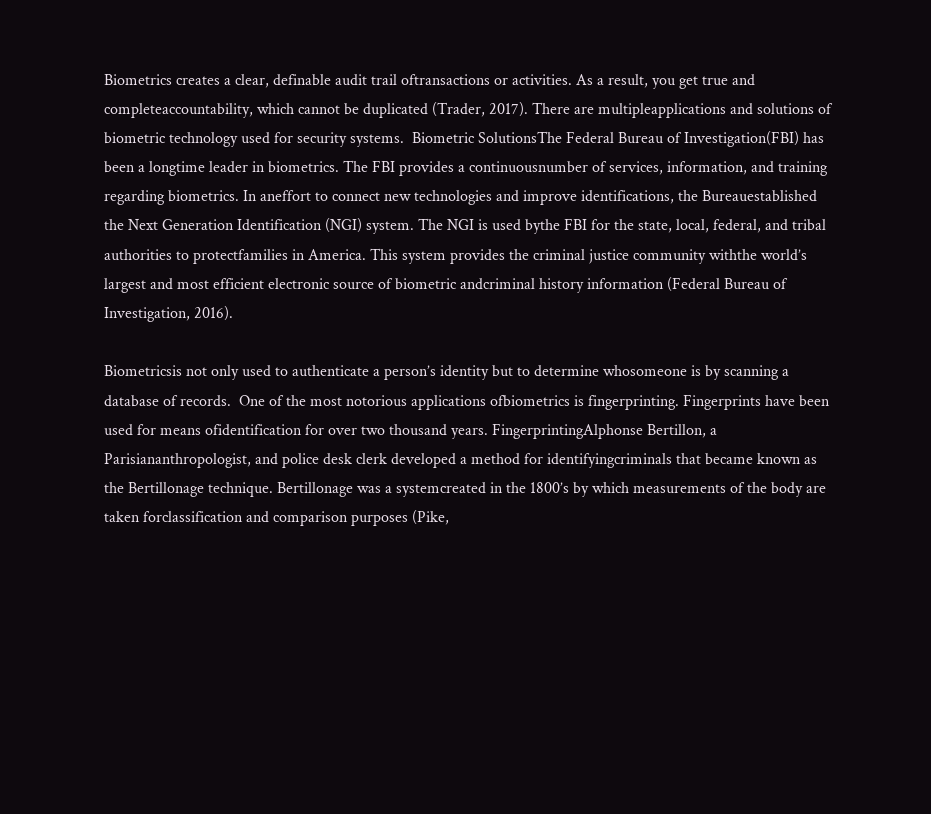Biometrics creates a clear, definable audit trail oftransactions or activities. As a result, you get true and completeaccountability, which cannot be duplicated (Trader, 2017). There are multipleapplications and solutions of biometric technology used for security systems.  Biometric SolutionsThe Federal Bureau of Investigation(FBI) has been a longtime leader in biometrics. The FBI provides a continuousnumber of services, information, and training regarding biometrics. In aneffort to connect new technologies and improve identifications, the Bureauestablished the Next Generation Identification (NGI) system. The NGI is used bythe FBI for the state, local, federal, and tribal authorities to protectfamilies in America. This system provides the criminal justice community withthe world’s largest and most efficient electronic source of biometric andcriminal history information (Federal Bureau of Investigation, 2016).

Biometricsis not only used to authenticate a person’s identity but to determine whosomeone is by scanning a database of records.  One of the most notorious applications ofbiometrics is fingerprinting. Fingerprints have been used for means ofidentification for over two thousand years. FingerprintingAlphonse Bertillon, a Parisiananthropologist, and police desk clerk developed a method for identifyingcriminals that became known as the Bertillonage technique. Bertillonage was a systemcreated in the 1800’s by which measurements of the body are taken forclassification and comparison purposes (Pike,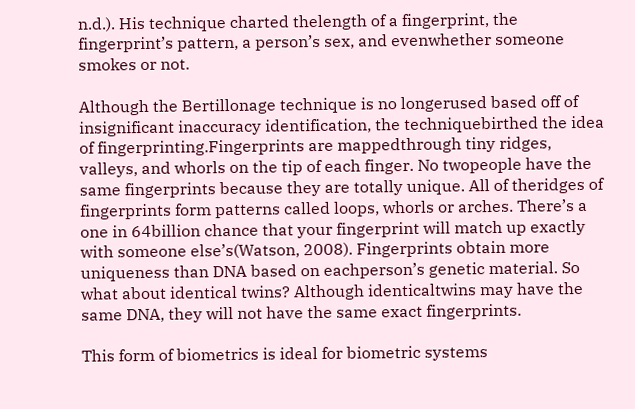n.d.). His technique charted thelength of a fingerprint, the fingerprint’s pattern, a person’s sex, and evenwhether someone smokes or not.

Although the Bertillonage technique is no longerused based off of insignificant inaccuracy identification, the techniquebirthed the idea of fingerprinting.Fingerprints are mappedthrough tiny ridges, valleys, and whorls on the tip of each finger. No twopeople have the same fingerprints because they are totally unique. All of theridges of fingerprints form patterns called loops, whorls or arches. There’s a one in 64billion chance that your fingerprint will match up exactly with someone else’s(Watson, 2008). Fingerprints obtain more uniqueness than DNA based on eachperson’s genetic material. So what about identical twins? Although identicaltwins may have the same DNA, they will not have the same exact fingerprints.

This form of biometrics is ideal for biometric systems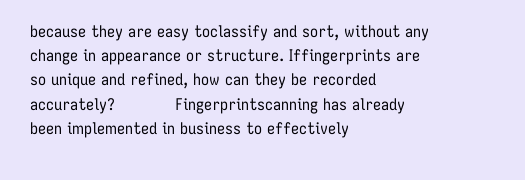because they are easy toclassify and sort, without any change in appearance or structure. Iffingerprints are so unique and refined, how can they be recorded accurately?            Fingerprintscanning has already been implemented in business to effectively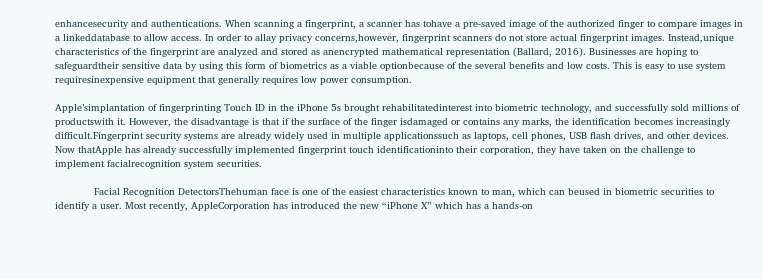enhancesecurity and authentications. When scanning a fingerprint, a scanner has tohave a pre-saved image of the authorized finger to compare images in a linkeddatabase to allow access. In order to allay privacy concerns,however, fingerprint scanners do not store actual fingerprint images. Instead,unique characteristics of the fingerprint are analyzed and stored as anencrypted mathematical representation (Ballard, 2016). Businesses are hoping to safeguardtheir sensitive data by using this form of biometrics as a viable optionbecause of the several benefits and low costs. This is easy to use system requiresinexpensive equipment that generally requires low power consumption.

Apple’simplantation of fingerprinting Touch ID in the iPhone 5s brought rehabilitatedinterest into biometric technology, and successfully sold millions of productswith it. However, the disadvantage is that if the surface of the finger isdamaged or contains any marks, the identification becomes increasingly difficult.Fingerprint security systems are already widely used in multiple applicationssuch as laptops, cell phones, USB flash drives, and other devices. Now thatApple has already successfully implemented fingerprint touch identificationinto their corporation, they have taken on the challenge to implement facialrecognition system securities.

             Facial Recognition DetectorsThehuman face is one of the easiest characteristics known to man, which can beused in biometric securities to identify a user. Most recently, AppleCorporation has introduced the new “iPhone X” which has a hands-on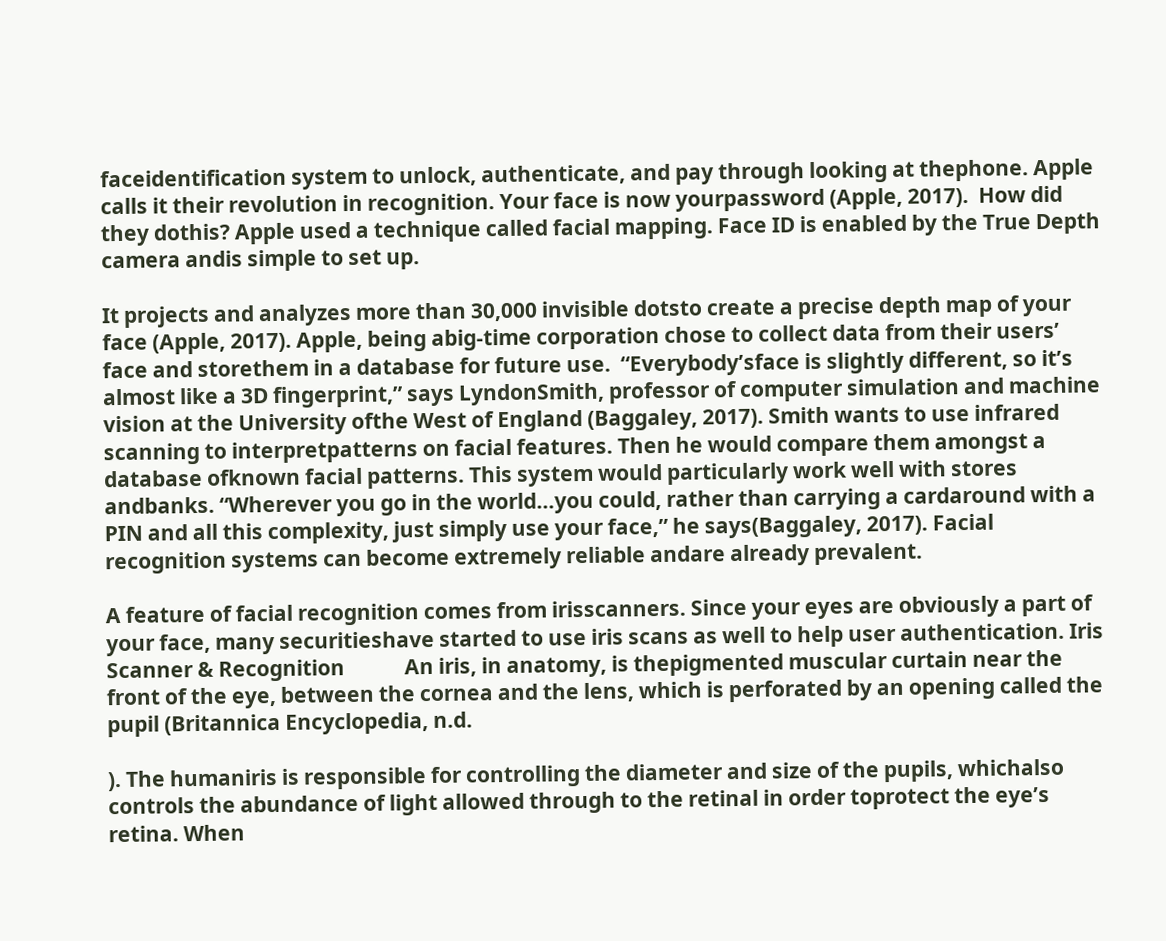faceidentification system to unlock, authenticate, and pay through looking at thephone. Apple calls it their revolution in recognition. Your face is now yourpassword (Apple, 2017).  How did they dothis? Apple used a technique called facial mapping. Face ID is enabled by the True Depth camera andis simple to set up.

It projects and analyzes more than 30,000 invisible dotsto create a precise depth map of your face (Apple, 2017). Apple, being abig-time corporation chose to collect data from their users’ face and storethem in a database for future use.  “Everybody’sface is slightly different, so it’s almost like a 3D fingerprint,” says LyndonSmith, professor of computer simulation and machine vision at the University ofthe West of England (Baggaley, 2017). Smith wants to use infrared scanning to interpretpatterns on facial features. Then he would compare them amongst a database ofknown facial patterns. This system would particularly work well with stores andbanks. “Wherever you go in the world…you could, rather than carrying a cardaround with a PIN and all this complexity, just simply use your face,” he says(Baggaley, 2017). Facial recognition systems can become extremely reliable andare already prevalent.

A feature of facial recognition comes from irisscanners. Since your eyes are obviously a part of your face, many securitieshave started to use iris scans as well to help user authentication. Iris Scanner & Recognition            An iris, in anatomy, is thepigmented muscular curtain near the front of the eye, between the cornea and the lens, which is perforated by an opening called the pupil (Britannica Encyclopedia, n.d.

). The humaniris is responsible for controlling the diameter and size of the pupils, whichalso controls the abundance of light allowed through to the retinal in order toprotect the eye’s retina. When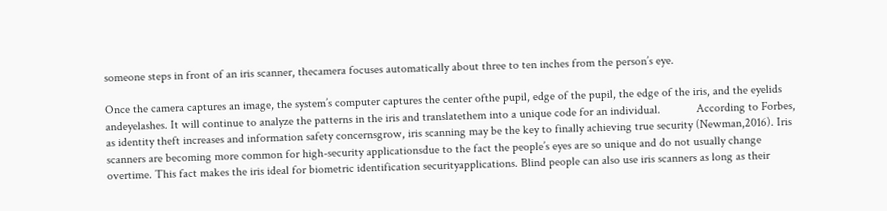someone steps in front of an iris scanner, thecamera focuses automatically about three to ten inches from the person’s eye.

Once the camera captures an image, the system’s computer captures the center ofthe pupil, edge of the pupil, the edge of the iris, and the eyelids andeyelashes. It will continue to analyze the patterns in the iris and translatethem into a unique code for an individual.            According to Forbes, as identity theft increases and information safety concernsgrow, iris scanning may be the key to finally achieving true security (Newman,2016). Iris scanners are becoming more common for high-security applicationsdue to the fact the people’s eyes are so unique and do not usually change overtime. This fact makes the iris ideal for biometric identification securityapplications. Blind people can also use iris scanners as long as their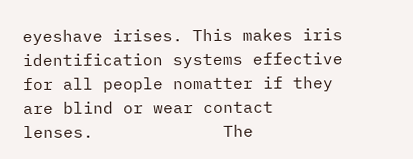eyeshave irises. This makes iris identification systems effective for all people nomatter if they are blind or wear contact lenses.             The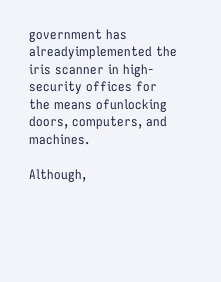government has alreadyimplemented the iris scanner in high-security offices for the means ofunlocking doors, computers, and machines.

Although,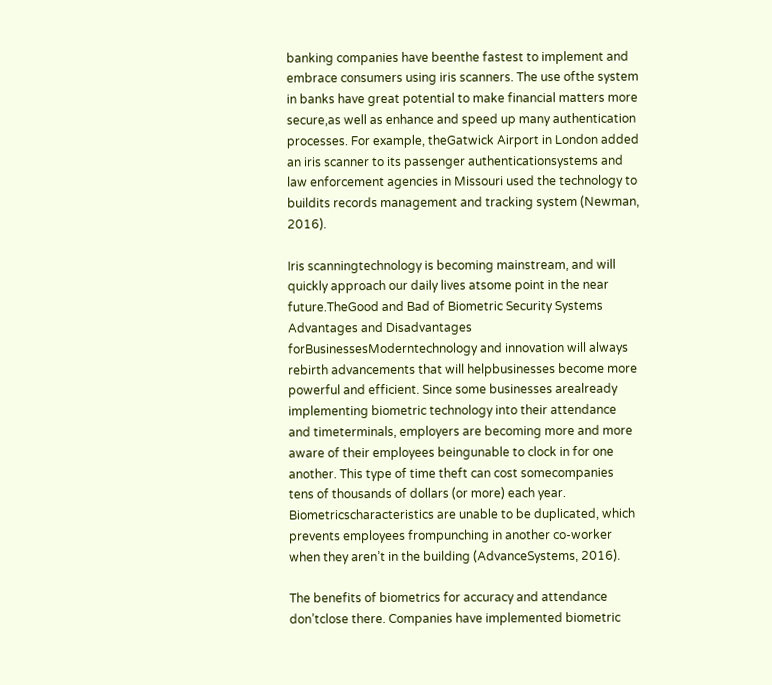banking companies have beenthe fastest to implement and embrace consumers using iris scanners. The use ofthe system in banks have great potential to make financial matters more secure,as well as enhance and speed up many authentication processes. For example, theGatwick Airport in London added an iris scanner to its passenger authenticationsystems and law enforcement agencies in Missouri used the technology to buildits records management and tracking system (Newman, 2016).

Iris scanningtechnology is becoming mainstream, and will quickly approach our daily lives atsome point in the near future.TheGood and Bad of Biometric Security Systems            Advantages and Disadvantages forBusinessesModerntechnology and innovation will always rebirth advancements that will helpbusinesses become more powerful and efficient. Since some businesses arealready implementing biometric technology into their attendance and timeterminals, employers are becoming more and more aware of their employees beingunable to clock in for one another. This type of time theft can cost somecompanies tens of thousands of dollars (or more) each year. Biometricscharacteristics are unable to be duplicated, which prevents employees frompunching in another co-worker when they aren’t in the building (AdvanceSystems, 2016).

The benefits of biometrics for accuracy and attendance don’tclose there. Companies have implemented biometric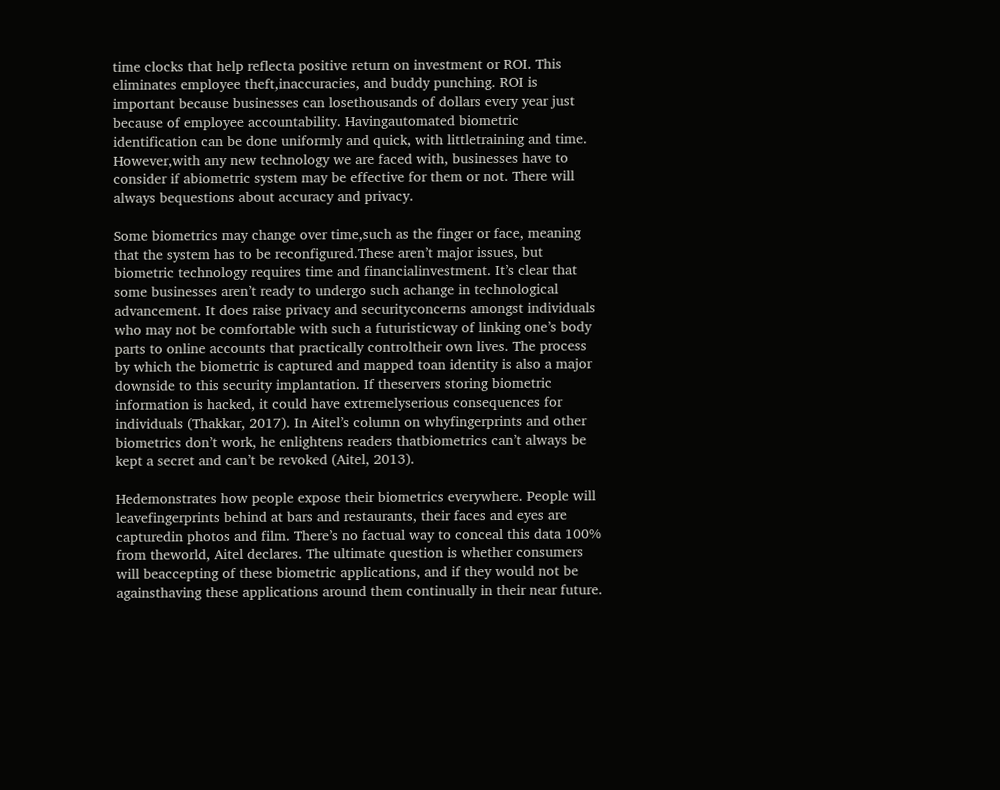time clocks that help reflecta positive return on investment or ROI. This eliminates employee theft,inaccuracies, and buddy punching. ROI is important because businesses can losethousands of dollars every year just because of employee accountability. Havingautomated biometric identification can be done uniformly and quick, with littletraining and time. However,with any new technology we are faced with, businesses have to consider if abiometric system may be effective for them or not. There will always bequestions about accuracy and privacy.

Some biometrics may change over time,such as the finger or face, meaning that the system has to be reconfigured.These aren’t major issues, but biometric technology requires time and financialinvestment. It’s clear that some businesses aren’t ready to undergo such achange in technological advancement. It does raise privacy and securityconcerns amongst individuals who may not be comfortable with such a futuristicway of linking one’s body parts to online accounts that practically controltheir own lives. The process by which the biometric is captured and mapped toan identity is also a major downside to this security implantation. If theservers storing biometric information is hacked, it could have extremelyserious consequences for individuals (Thakkar, 2017). In Aitel’s column on whyfingerprints and other biometrics don’t work, he enlightens readers thatbiometrics can’t always be kept a secret and can’t be revoked (Aitel, 2013).

Hedemonstrates how people expose their biometrics everywhere. People will leavefingerprints behind at bars and restaurants, their faces and eyes are capturedin photos and film. There’s no factual way to conceal this data 100% from theworld, Aitel declares. The ultimate question is whether consumers will beaccepting of these biometric applications, and if they would not be againsthaving these applications around them continually in their near future.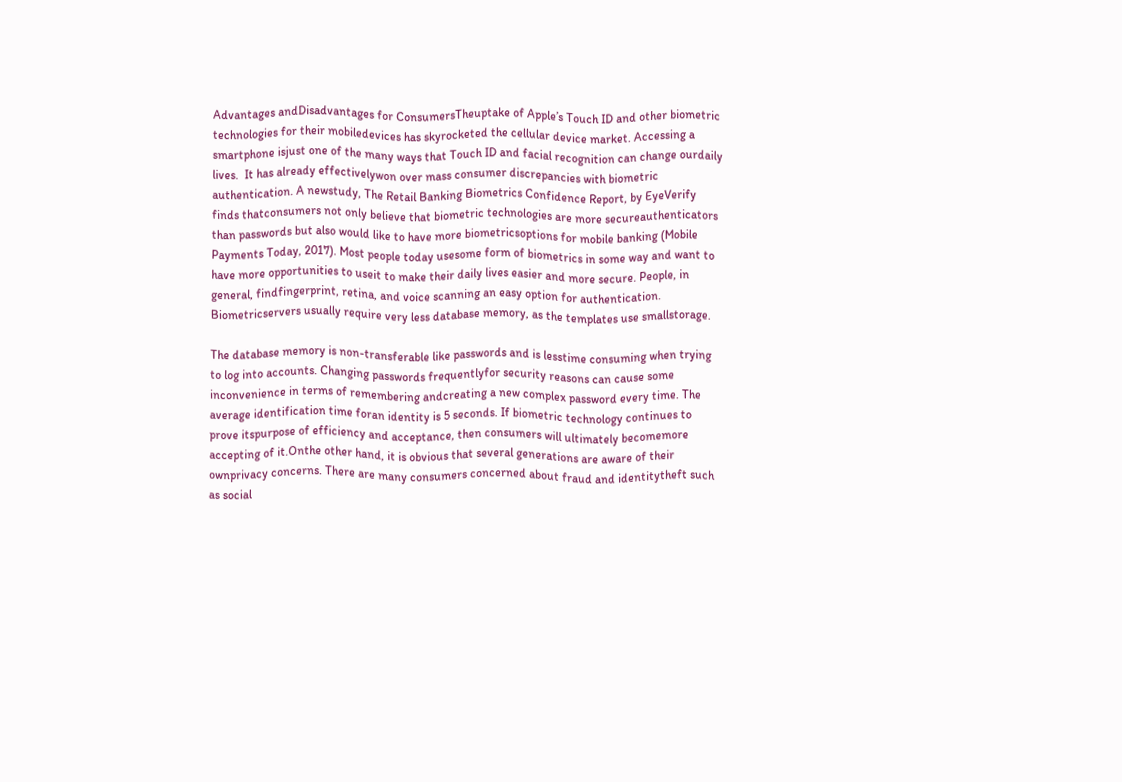Advantages andDisadvantages for ConsumersTheuptake of Apple’s Touch ID and other biometric technologies for their mobiledevices has skyrocketed the cellular device market. Accessing a smartphone isjust one of the many ways that Touch ID and facial recognition can change ourdaily lives.  It has already effectivelywon over mass consumer discrepancies with biometric authentication. A newstudy, The Retail Banking Biometrics Confidence Report, by EyeVerify finds thatconsumers not only believe that biometric technologies are more secureauthenticators than passwords but also would like to have more biometricsoptions for mobile banking (Mobile Payments Today, 2017). Most people today usesome form of biometrics in some way and want to have more opportunities to useit to make their daily lives easier and more secure. People, in general, findfingerprint, retina, and voice scanning an easy option for authentication. Biometricservers usually require very less database memory, as the templates use smallstorage.

The database memory is non-transferable like passwords and is lesstime consuming when trying to log into accounts. Changing passwords frequentlyfor security reasons can cause some inconvenience in terms of remembering andcreating a new complex password every time. The average identification time foran identity is 5 seconds. If biometric technology continues to prove itspurpose of efficiency and acceptance, then consumers will ultimately becomemore accepting of it.Onthe other hand, it is obvious that several generations are aware of their ownprivacy concerns. There are many consumers concerned about fraud and identitytheft such as social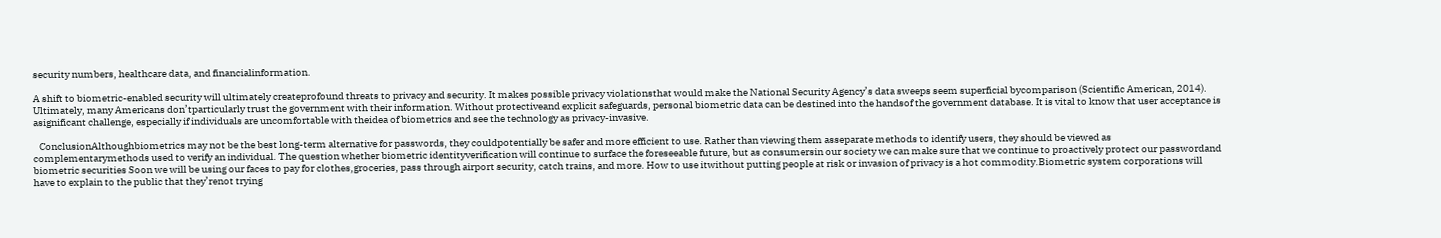security numbers, healthcare data, and financialinformation.

A shift to biometric-enabled security will ultimately createprofound threats to privacy and security. It makes possible privacy violationsthat would make the National Security Agency’s data sweeps seem superficial bycomparison (Scientific American, 2014). Ultimately, many Americans don’tparticularly trust the government with their information. Without protectiveand explicit safeguards, personal biometric data can be destined into the handsof the government database. It is vital to know that user acceptance is asignificant challenge, especially if individuals are uncomfortable with theidea of biometrics and see the technology as privacy-invasive.

   ConclusionAlthoughbiometrics may not be the best long-term alternative for passwords, they couldpotentially be safer and more efficient to use. Rather than viewing them asseparate methods to identify users, they should be viewed as complementarymethods used to verify an individual. The question whether biometric identityverification will continue to surface the foreseeable future, but as consumersin our society we can make sure that we continue to proactively protect our passwordand biometric securities Soon we will be using our faces to pay for clothes,groceries, pass through airport security, catch trains, and more. How to use itwithout putting people at risk or invasion of privacy is a hot commodity.Biometric system corporations will have to explain to the public that they’renot trying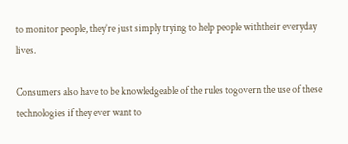to monitor people, they’re just simply trying to help people withtheir everyday lives.

Consumers also have to be knowledgeable of the rules togovern the use of these technologies if they ever want to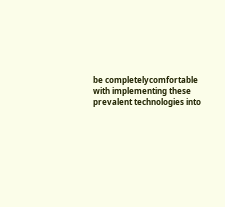be completelycomfortable with implementing these prevalent technologies into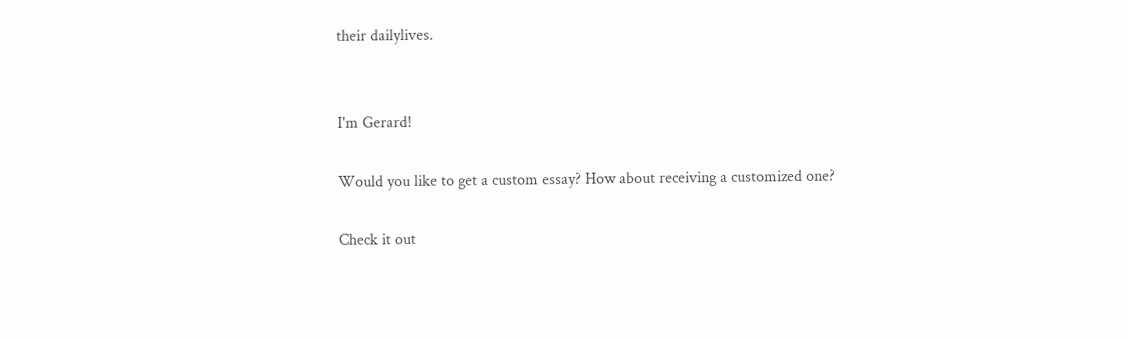their dailylives.


I'm Gerard!

Would you like to get a custom essay? How about receiving a customized one?

Check it out